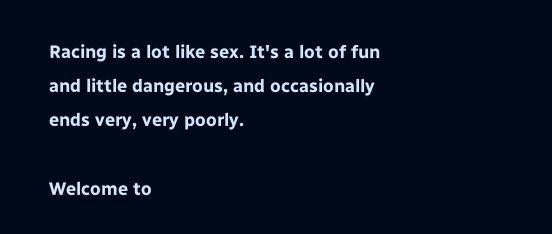Racing is a lot like sex. It's a lot of fun and little dangerous, and occasionally ends very, very poorly.

Welcome to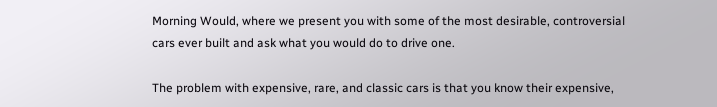Morning Would, where we present you with some of the most desirable, controversial cars ever built and ask what you would do to drive one.

The problem with expensive, rare, and classic cars is that you know their expensive,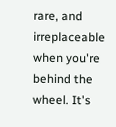rare, and irreplaceable when you're behind the wheel. It's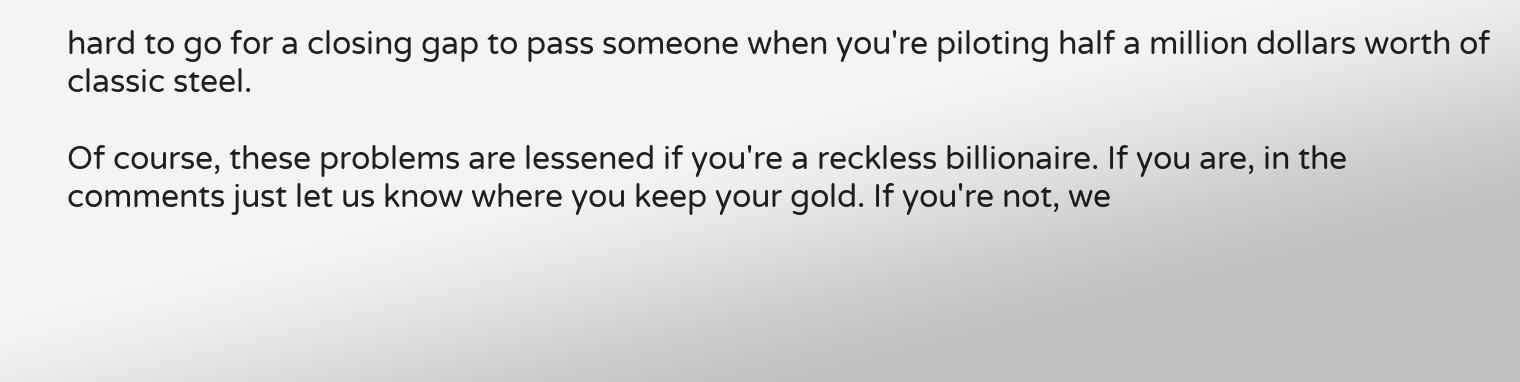hard to go for a closing gap to pass someone when you're piloting half a million dollars worth of classic steel.

Of course, these problems are lessened if you're a reckless billionaire. If you are, in the comments just let us know where you keep your gold. If you're not, we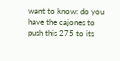want to know: do you have the cajones to push this 275 to its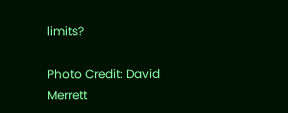limits?

Photo Credit: David Merrett